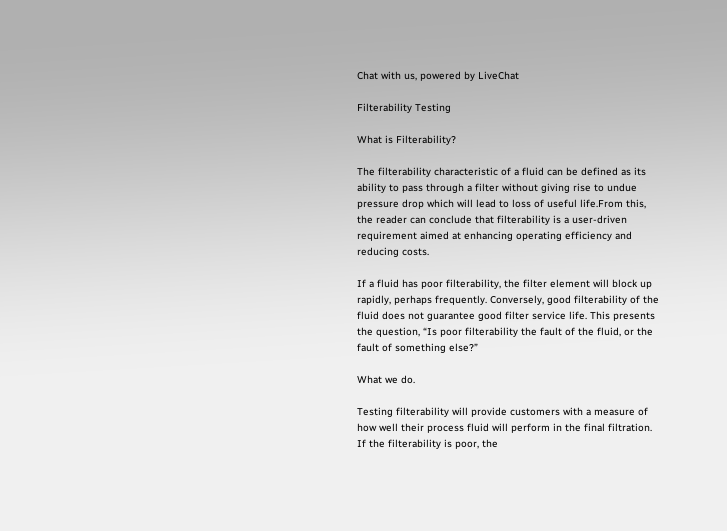Chat with us, powered by LiveChat

Filterability Testing

What is Filterability?

The filterability characteristic of a fluid can be defined as its ability to pass through a filter without giving rise to undue pressure drop which will lead to loss of useful life.From this, the reader can conclude that filterability is a user-driven requirement aimed at enhancing operating efficiency and reducing costs.

If a fluid has poor filterability, the filter element will block up rapidly, perhaps frequently. Conversely, good filterability of the fluid does not guarantee good filter service life. This presents the question, “Is poor filterability the fault of the fluid, or the fault of something else?”

What we do.

Testing filterability will provide customers with a measure of how well their process fluid will perform in the final filtration. If the filterability is poor, the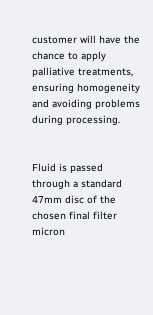customer will have the chance to apply palliative treatments, ensuring homogeneity and avoiding problems during processing.


Fluid is passed through a standard 47mm disc of the chosen final filter micron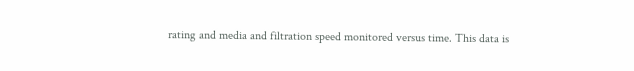rating and media and filtration speed monitored versus time. This data is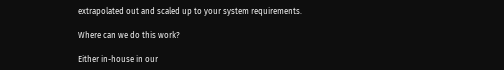extrapolated out and scaled up to your system requirements.

Where can we do this work?

Either in-house in our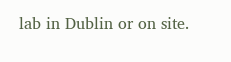lab in Dublin or on site.